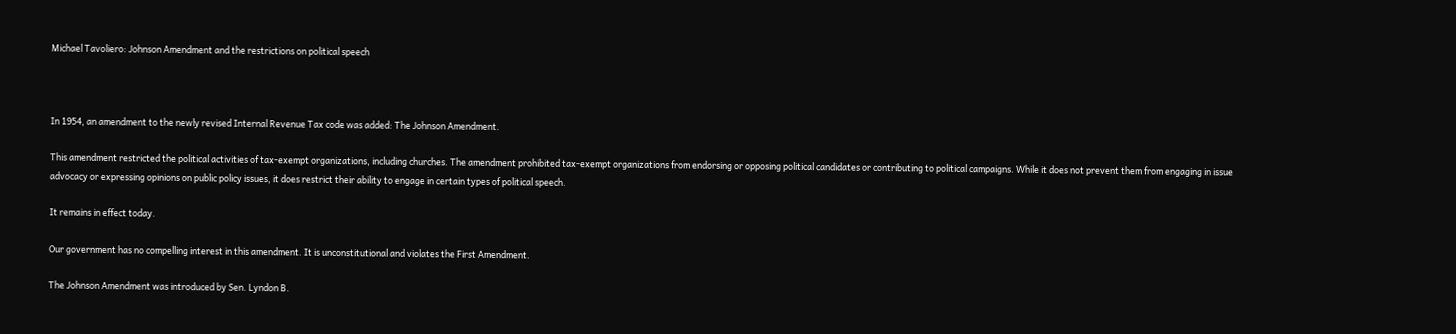Michael Tavoliero: Johnson Amendment and the restrictions on political speech



In 1954, an amendment to the newly revised Internal Revenue Tax code was added: The Johnson Amendment.

This amendment restricted the political activities of tax-exempt organizations, including churches. The amendment prohibited tax-exempt organizations from endorsing or opposing political candidates or contributing to political campaigns. While it does not prevent them from engaging in issue advocacy or expressing opinions on public policy issues, it does restrict their ability to engage in certain types of political speech.

It remains in effect today.

Our government has no compelling interest in this amendment. It is unconstitutional and violates the First Amendment.

The Johnson Amendment was introduced by Sen. Lyndon B.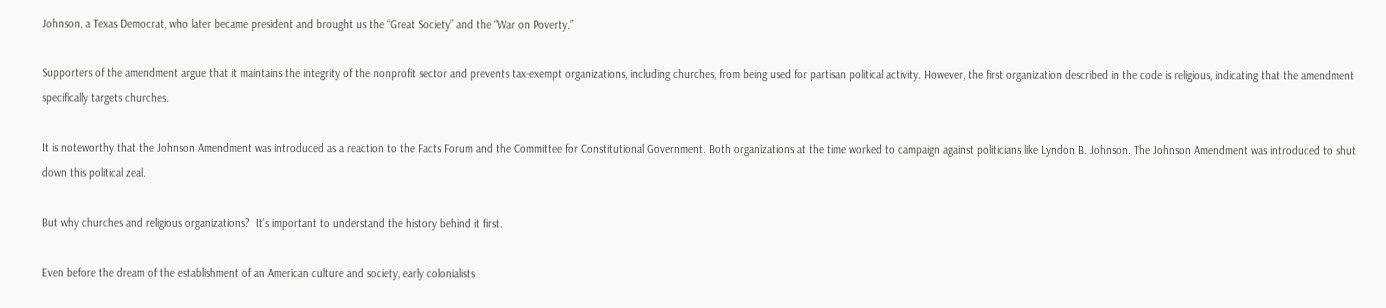Johnson, a Texas Democrat, who later became president and brought us the “Great Society” and the “War on Poverty.”

Supporters of the amendment argue that it maintains the integrity of the nonprofit sector and prevents tax-exempt organizations, including churches, from being used for partisan political activity. However, the first organization described in the code is religious, indicating that the amendment specifically targets churches.

It is noteworthy that the Johnson Amendment was introduced as a reaction to the Facts Forum and the Committee for Constitutional Government. Both organizations at the time worked to campaign against politicians like Lyndon B. Johnson. The Johnson Amendment was introduced to shut down this political zeal.

But why churches and religious organizations?  It’s important to understand the history behind it first.

Even before the dream of the establishment of an American culture and society, early colonialists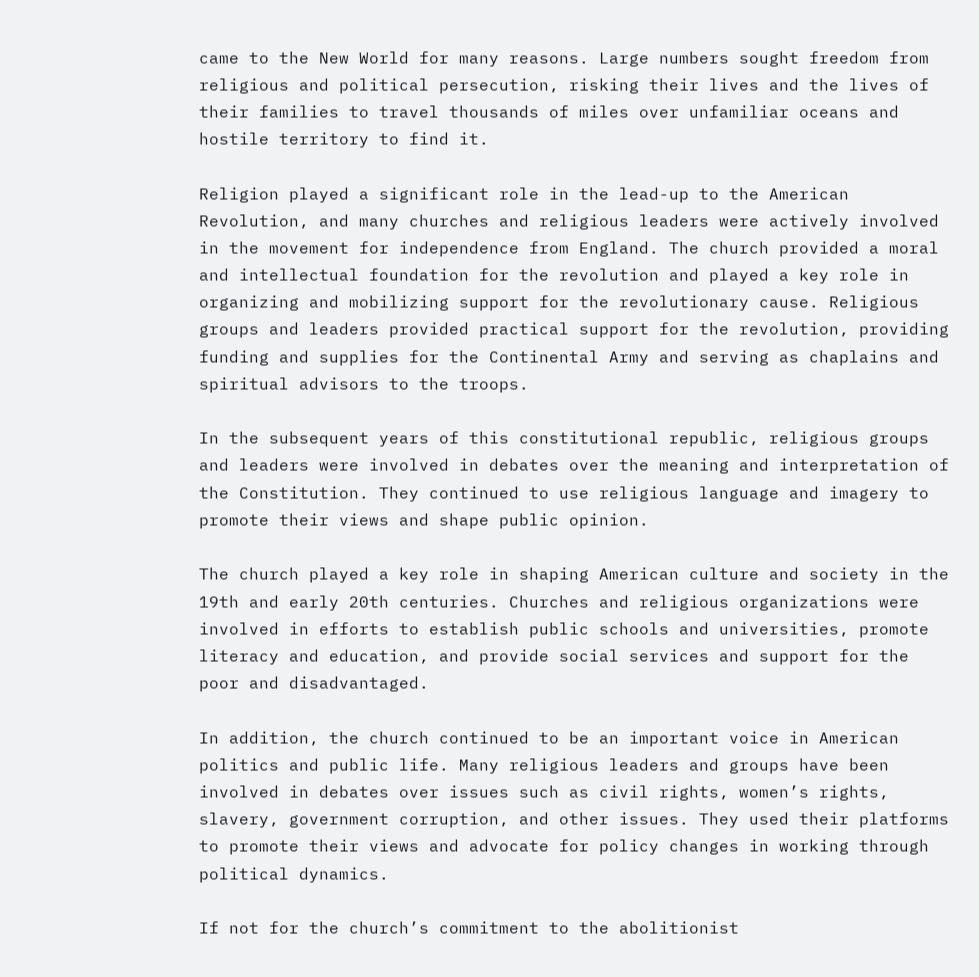came to the New World for many reasons. Large numbers sought freedom from religious and political persecution, risking their lives and the lives of their families to travel thousands of miles over unfamiliar oceans and hostile territory to find it.

Religion played a significant role in the lead-up to the American Revolution, and many churches and religious leaders were actively involved in the movement for independence from England. The church provided a moral and intellectual foundation for the revolution and played a key role in organizing and mobilizing support for the revolutionary cause. Religious groups and leaders provided practical support for the revolution, providing funding and supplies for the Continental Army and serving as chaplains and spiritual advisors to the troops.

In the subsequent years of this constitutional republic, religious groups and leaders were involved in debates over the meaning and interpretation of the Constitution. They continued to use religious language and imagery to promote their views and shape public opinion.

The church played a key role in shaping American culture and society in the 19th and early 20th centuries. Churches and religious organizations were involved in efforts to establish public schools and universities, promote literacy and education, and provide social services and support for the poor and disadvantaged.

In addition, the church continued to be an important voice in American politics and public life. Many religious leaders and groups have been involved in debates over issues such as civil rights, women’s rights, slavery, government corruption, and other issues. They used their platforms to promote their views and advocate for policy changes in working through political dynamics.

If not for the church’s commitment to the abolitionist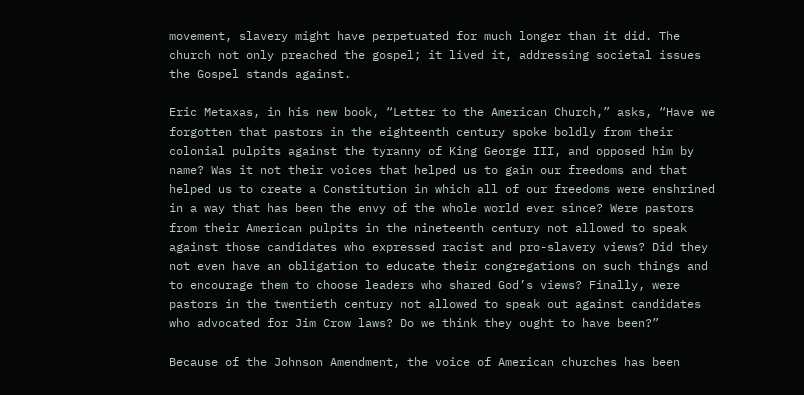movement, slavery might have perpetuated for much longer than it did. The church not only preached the gospel; it lived it, addressing societal issues the Gospel stands against.

Eric Metaxas, in his new book, “Letter to the American Church,” asks, “Have we forgotten that pastors in the eighteenth century spoke boldly from their colonial pulpits against the tyranny of King George III, and opposed him by name? Was it not their voices that helped us to gain our freedoms and that helped us to create a Constitution in which all of our freedoms were enshrined in a way that has been the envy of the whole world ever since? Were pastors from their American pulpits in the nineteenth century not allowed to speak against those candidates who expressed racist and pro-slavery views? Did they not even have an obligation to educate their congregations on such things and to encourage them to choose leaders who shared God’s views? Finally, were pastors in the twentieth century not allowed to speak out against candidates who advocated for Jim Crow laws? Do we think they ought to have been?”

Because of the Johnson Amendment, the voice of American churches has been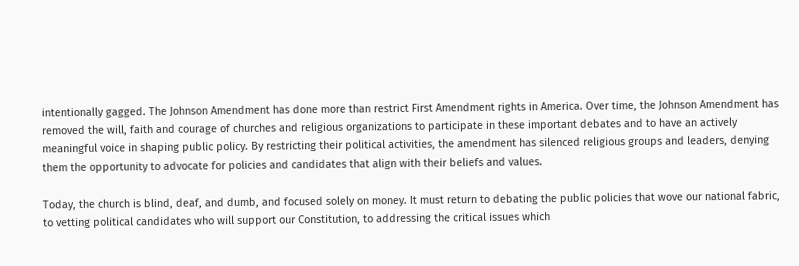intentionally gagged. The Johnson Amendment has done more than restrict First Amendment rights in America. Over time, the Johnson Amendment has removed the will, faith and courage of churches and religious organizations to participate in these important debates and to have an actively meaningful voice in shaping public policy. By restricting their political activities, the amendment has silenced religious groups and leaders, denying them the opportunity to advocate for policies and candidates that align with their beliefs and values.

Today, the church is blind, deaf, and dumb, and focused solely on money. It must return to debating the public policies that wove our national fabric, to vetting political candidates who will support our Constitution, to addressing the critical issues which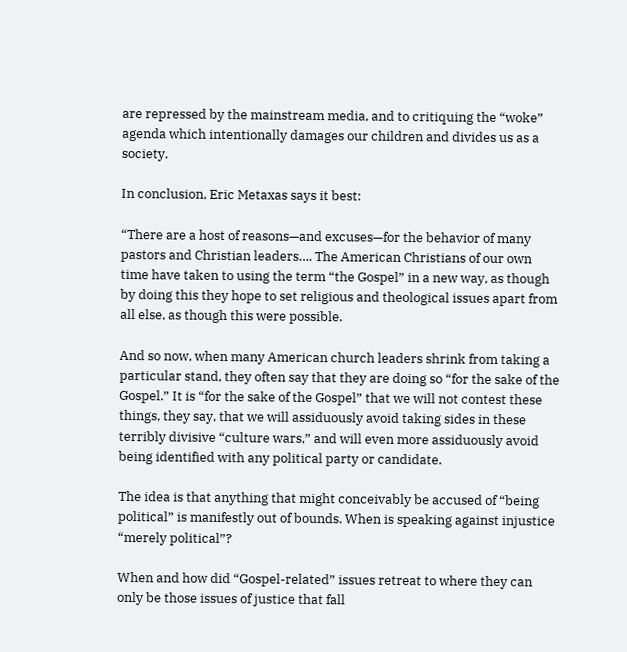are repressed by the mainstream media, and to critiquing the “woke” agenda which intentionally damages our children and divides us as a society.

In conclusion, Eric Metaxas says it best:

“There are a host of reasons—and excuses—for the behavior of many pastors and Christian leaders…. The American Christians of our own time have taken to using the term “the Gospel” in a new way, as though by doing this they hope to set religious and theological issues apart from all else, as though this were possible.

And so now, when many American church leaders shrink from taking a particular stand, they often say that they are doing so “for the sake of the Gospel.” It is “for the sake of the Gospel” that we will not contest these things, they say, that we will assiduously avoid taking sides in these terribly divisive “culture wars,” and will even more assiduously avoid being identified with any political party or candidate.

The idea is that anything that might conceivably be accused of “being political” is manifestly out of bounds. When is speaking against injustice “merely political”?

When and how did “Gospel-related” issues retreat to where they can only be those issues of justice that fall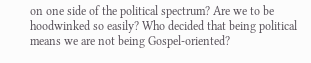on one side of the political spectrum? Are we to be hoodwinked so easily? Who decided that being political means we are not being Gospel-oriented?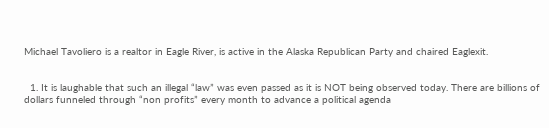Michael Tavoliero is a realtor in Eagle River, is active in the Alaska Republican Party and chaired Eaglexit.


  1. It is laughable that such an illegal “law” was even passed as it is NOT being observed today. There are billions of dollars funneled through “non profits” every month to advance a political agenda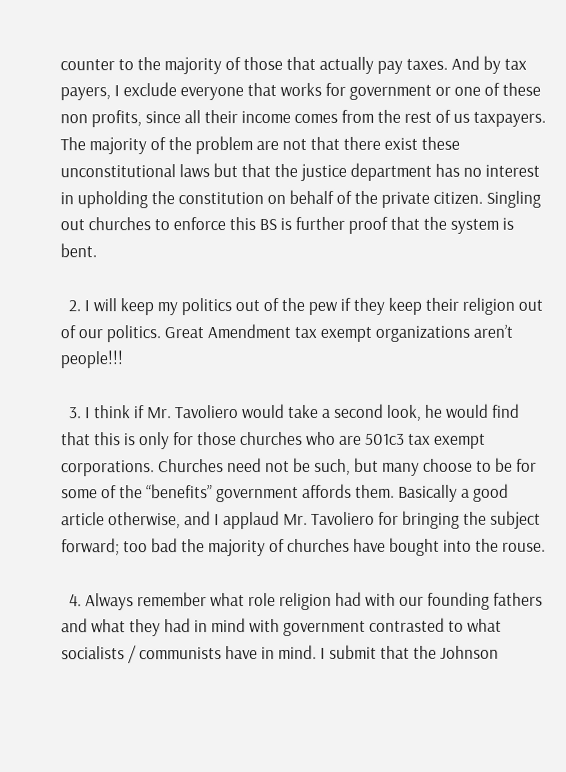counter to the majority of those that actually pay taxes. And by tax payers, I exclude everyone that works for government or one of these non profits, since all their income comes from the rest of us taxpayers. The majority of the problem are not that there exist these unconstitutional laws but that the justice department has no interest in upholding the constitution on behalf of the private citizen. Singling out churches to enforce this BS is further proof that the system is bent.

  2. I will keep my politics out of the pew if they keep their religion out of our politics. Great Amendment tax exempt organizations aren’t people!!!

  3. I think if Mr. Tavoliero would take a second look, he would find that this is only for those churches who are 501c3 tax exempt corporations. Churches need not be such, but many choose to be for some of the “benefits” government affords them. Basically a good article otherwise, and I applaud Mr. Tavoliero for bringing the subject forward; too bad the majority of churches have bought into the rouse.

  4. Always remember what role religion had with our founding fathers and what they had in mind with government contrasted to what socialists / communists have in mind. I submit that the Johnson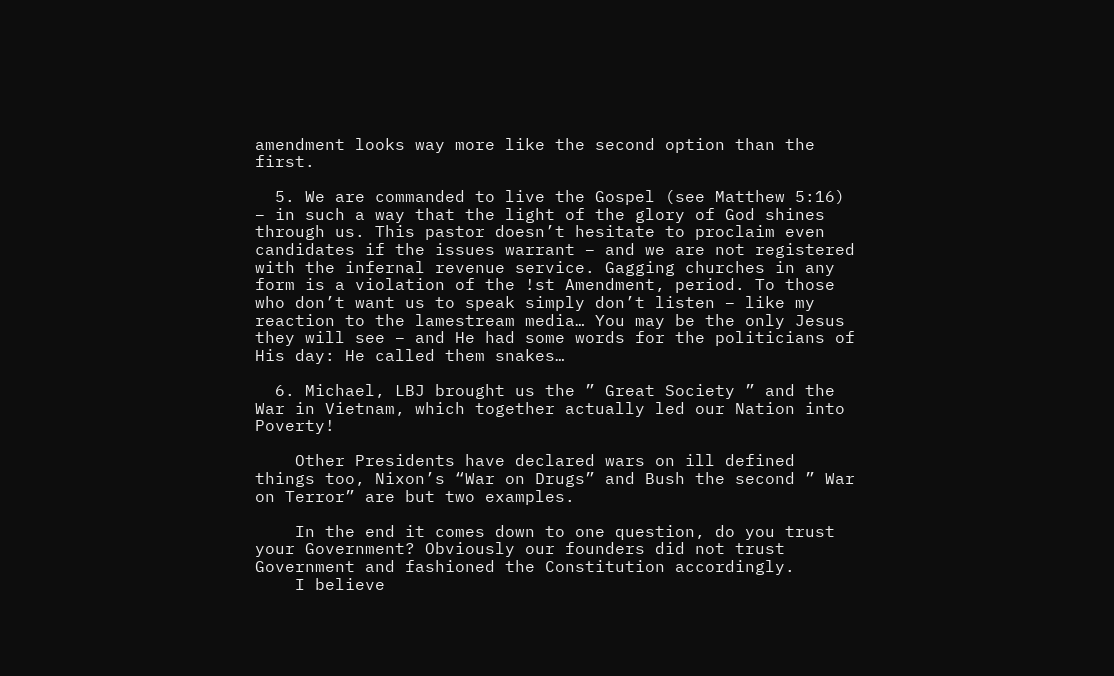amendment looks way more like the second option than the first.

  5. We are commanded to live the Gospel (see Matthew 5:16) – in such a way that the light of the glory of God shines through us. This pastor doesn’t hesitate to proclaim even candidates if the issues warrant – and we are not registered with the infernal revenue service. Gagging churches in any form is a violation of the !st Amendment, period. To those who don’t want us to speak simply don’t listen – like my reaction to the lamestream media… You may be the only Jesus they will see – and He had some words for the politicians of His day: He called them snakes…

  6. Michael, LBJ brought us the ” Great Society ” and the War in Vietnam, which together actually led our Nation into Poverty!

    Other Presidents have declared wars on ill defined things too, Nixon’s “War on Drugs” and Bush the second ” War on Terror” are but two examples.

    In the end it comes down to one question, do you trust your Government? Obviously our founders did not trust Government and fashioned the Constitution accordingly.
    I believe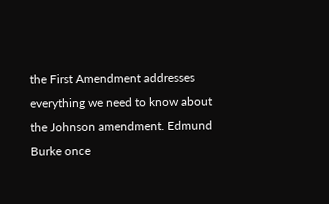the First Amendment addresses everything we need to know about the Johnson amendment. Edmund Burke once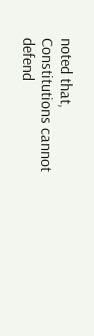noted that, Constitutions cannot defend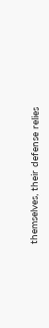themselves, their defense relies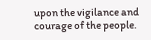upon the vigilance and courage of the people.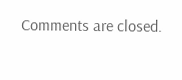Comments are closed.